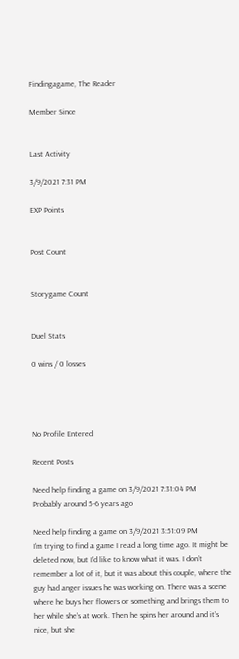Findingagame, The Reader

Member Since


Last Activity

3/9/2021 7:31 PM

EXP Points


Post Count


Storygame Count


Duel Stats

0 wins / 0 losses




No Profile Entered

Recent Posts

Need help finding a game on 3/9/2021 7:31:04 PM
Probably around 5-6 years ago

Need help finding a game on 3/9/2021 3:51:09 PM
I’m trying to find a game I read a long time ago. It might be deleted now, but I’d like to know what it was. I don’t remember a lot of it, but it was about this couple, where the guy had anger issues he was working on. There was a scene where he buys her flowers or something and brings them to her while she’s at work. Then he spins her around and it’s nice, but she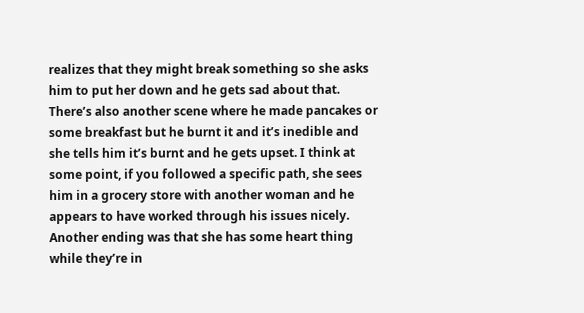realizes that they might break something so she asks him to put her down and he gets sad about that. There’s also another scene where he made pancakes or some breakfast but he burnt it and it’s inedible and she tells him it’s burnt and he gets upset. I think at some point, if you followed a specific path, she sees him in a grocery store with another woman and he appears to have worked through his issues nicely. Another ending was that she has some heart thing while they’re in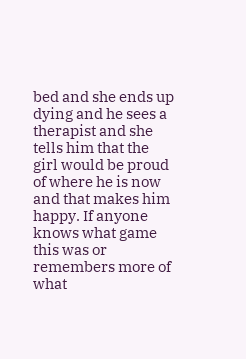bed and she ends up dying and he sees a therapist and she tells him that the girl would be proud of where he is now and that makes him happy. If anyone knows what game this was or remembers more of what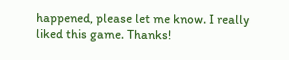happened, please let me know. I really liked this game. Thanks!